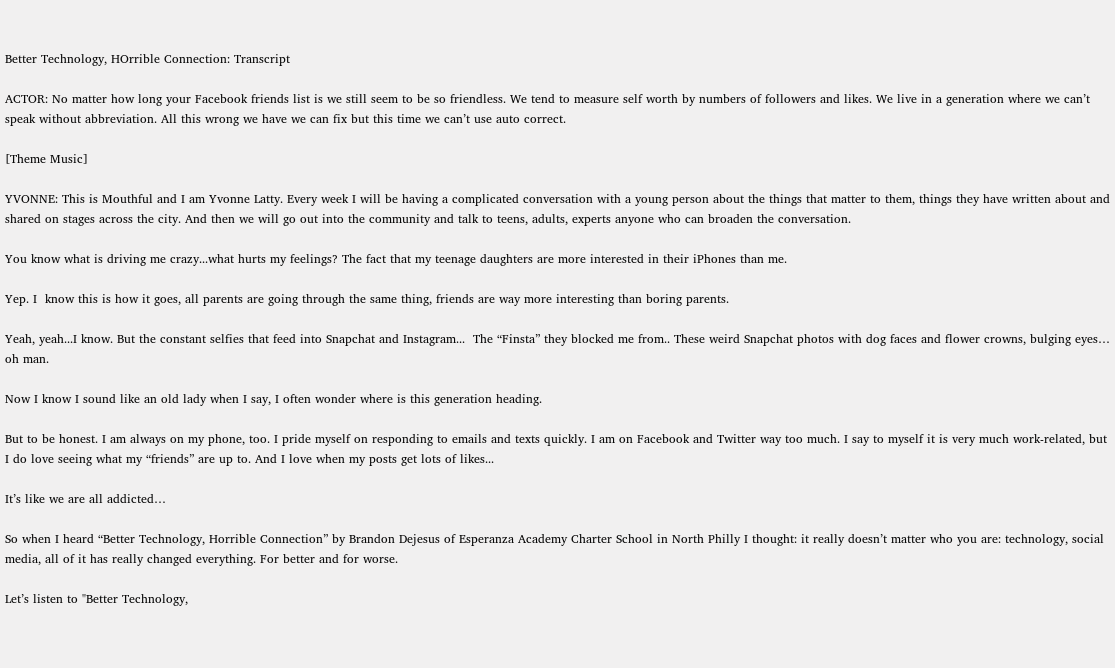Better Technology, HOrrible Connection: Transcript

ACTOR: No matter how long your Facebook friends list is we still seem to be so friendless. We tend to measure self worth by numbers of followers and likes. We live in a generation where we can’t speak without abbreviation. All this wrong we have we can fix but this time we can’t use auto correct.

[Theme Music]

YVONNE: This is Mouthful and I am Yvonne Latty. Every week I will be having a complicated conversation with a young person about the things that matter to them, things they have written about and shared on stages across the city. And then we will go out into the community and talk to teens, adults, experts anyone who can broaden the conversation.

You know what is driving me crazy...what hurts my feelings? The fact that my teenage daughters are more interested in their iPhones than me.

Yep. I  know this is how it goes, all parents are going through the same thing, friends are way more interesting than boring parents.

Yeah, yeah...I know. But the constant selfies that feed into Snapchat and Instagram...  The “Finsta” they blocked me from.. These weird Snapchat photos with dog faces and flower crowns, bulging eyes… oh man.

Now I know I sound like an old lady when I say, I often wonder where is this generation heading.

But to be honest. I am always on my phone, too. I pride myself on responding to emails and texts quickly. I am on Facebook and Twitter way too much. I say to myself it is very much work-related, but I do love seeing what my “friends” are up to. And I love when my posts get lots of likes...

It’s like we are all addicted…

So when I heard “Better Technology, Horrible Connection” by Brandon Dejesus of Esperanza Academy Charter School in North Philly I thought: it really doesn’t matter who you are: technology, social media, all of it has really changed everything. For better and for worse.

Let’s listen to "Better Technology,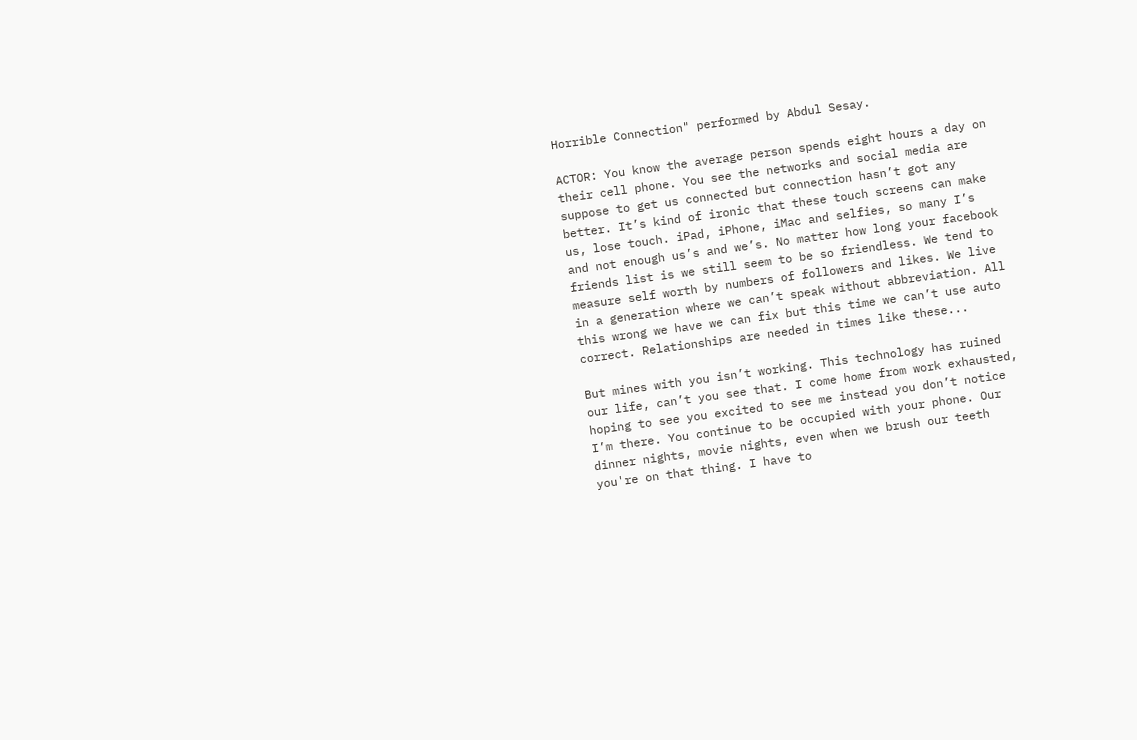Horrible Connection" performed by Abdul Sesay.

ACTOR: You know the average person spends eight hours a day on their cell phone. You see the networks and social media are suppose to get us connected but connection hasn’t got any better. It’s kind of ironic that these touch screens can make us, lose touch. iPad, iPhone, iMac and selfies, so many I’s and not enough us’s and we’s. No matter how long your facebook friends list is we still seem to be so friendless. We tend to measure self worth by numbers of followers and likes. We live in a generation where we can’t speak without abbreviation. All this wrong we have we can fix but this time we can’t use auto correct. Relationships are needed in times like these...

But mines with you isn’t working. This technology has ruined our life, can’t you see that. I come home from work exhausted, hoping to see you excited to see me instead you don’t notice I’m there. You continue to be occupied with your phone. Our dinner nights, movie nights, even when we brush our teeth you're on that thing. I have to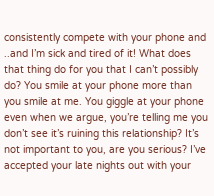consistently compete with your phone and ..and I’m sick and tired of it! What does that thing do for you that I can’t possibly do? You smile at your phone more than you smile at me. You giggle at your phone even when we argue, you’re telling me you don’t see it’s ruining this relationship? It’s not important to you, are you serious? I’ve accepted your late nights out with your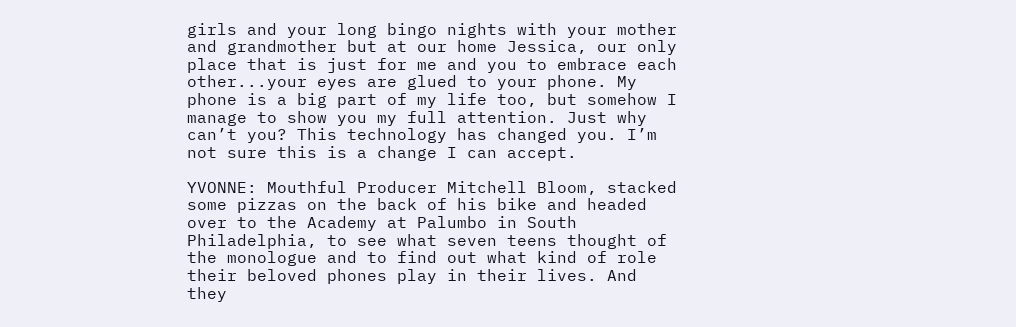girls and your long bingo nights with your mother and grandmother but at our home Jessica, our only place that is just for me and you to embrace each other...your eyes are glued to your phone. My phone is a big part of my life too, but somehow I manage to show you my full attention. Just why can’t you? This technology has changed you. I’m not sure this is a change I can accept.

YVONNE: Mouthful Producer Mitchell Bloom, stacked some pizzas on the back of his bike and headed over to the Academy at Palumbo in South Philadelphia, to see what seven teens thought of the monologue and to find out what kind of role their beloved phones play in their lives. And they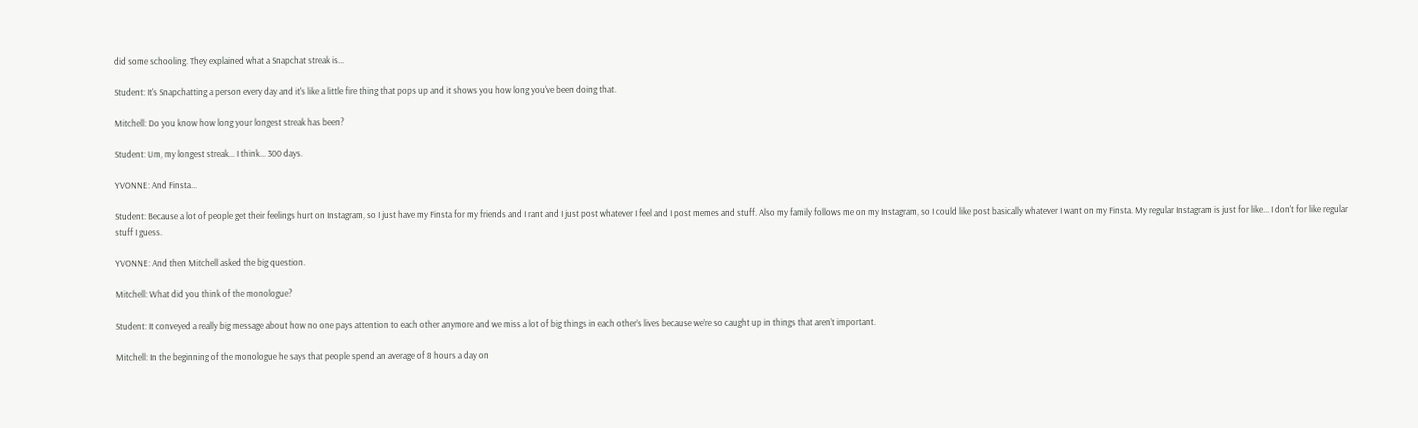did some schooling. They explained what a Snapchat streak is...

Student: It's Snapchatting a person every day and it's like a little fire thing that pops up and it shows you how long you've been doing that.

Mitchell: Do you know how long your longest streak has been?

Student: Um, my longest streak... I think... 300 days.

YVONNE: And Finsta...

Student: Because a lot of people get their feelings hurt on Instagram, so I just have my Finsta for my friends and I rant and I just post whatever I feel and I post memes and stuff. Also my family follows me on my Instagram, so I could like post basically whatever I want on my Finsta. My regular Instagram is just for like... I don't for like regular stuff I guess.

YVONNE: And then Mitchell asked the big question.

Mitchell: What did you think of the monologue?

Student: It conveyed a really big message about how no one pays attention to each other anymore and we miss a lot of big things in each other’s lives because we’re so caught up in things that aren’t important.

Mitchell: In the beginning of the monologue he says that people spend an average of 8 hours a day on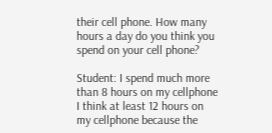their cell phone. How many hours a day do you think you spend on your cell phone?

Student: I spend much more than 8 hours on my cellphone I think at least 12 hours on my cellphone because the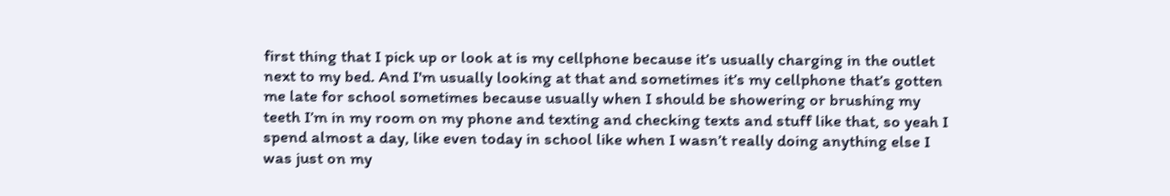first thing that I pick up or look at is my cellphone because it’s usually charging in the outlet next to my bed. And I'm usually looking at that and sometimes it’s my cellphone that’s gotten me late for school sometimes because usually when I should be showering or brushing my teeth I’m in my room on my phone and texting and checking texts and stuff like that, so yeah I spend almost a day, like even today in school like when I wasn’t really doing anything else I was just on my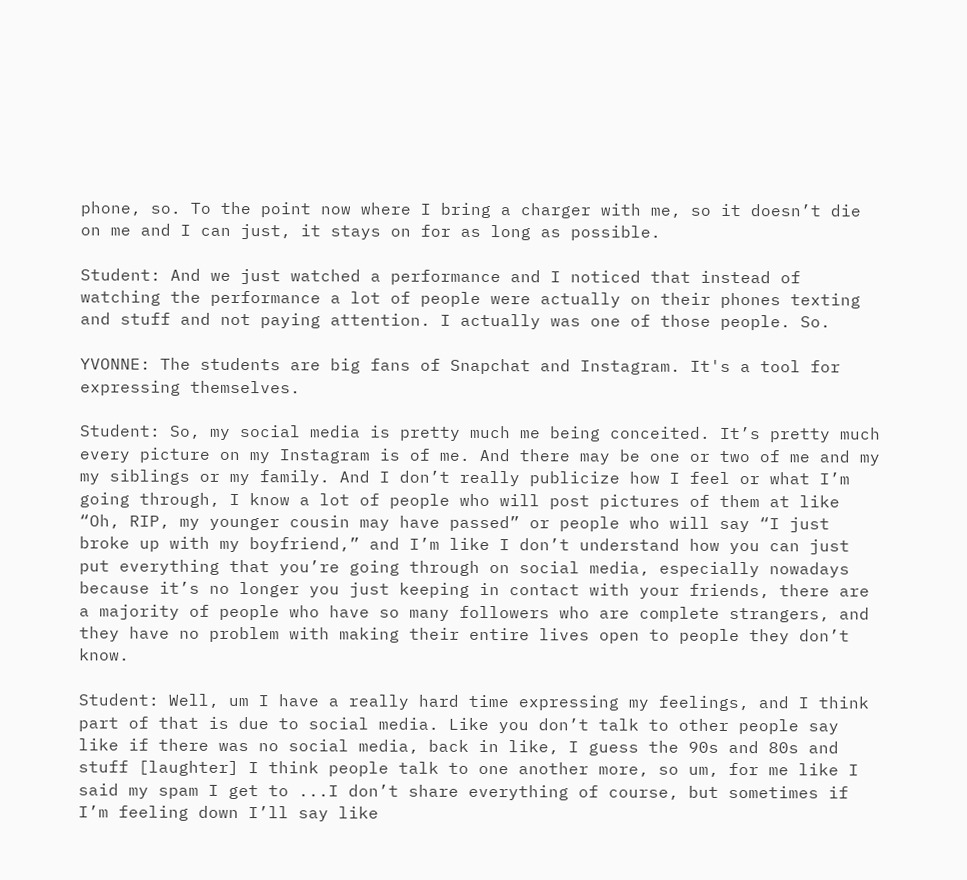phone, so. To the point now where I bring a charger with me, so it doesn’t die on me and I can just, it stays on for as long as possible.

Student: And we just watched a performance and I noticed that instead of watching the performance a lot of people were actually on their phones texting and stuff and not paying attention. I actually was one of those people. So.

YVONNE: The students are big fans of Snapchat and Instagram. It's a tool for expressing themselves.

Student: So, my social media is pretty much me being conceited. It’s pretty much every picture on my Instagram is of me. And there may be one or two of me and my my siblings or my family. And I don’t really publicize how I feel or what I’m going through, I know a lot of people who will post pictures of them at like “Oh, RIP, my younger cousin may have passed” or people who will say “I just broke up with my boyfriend,” and I’m like I don’t understand how you can just put everything that you’re going through on social media, especially nowadays because it’s no longer you just keeping in contact with your friends, there are a majority of people who have so many followers who are complete strangers, and they have no problem with making their entire lives open to people they don’t know.

Student: Well, um I have a really hard time expressing my feelings, and I think part of that is due to social media. Like you don’t talk to other people say like if there was no social media, back in like, I guess the 90s and 80s and stuff [laughter] I think people talk to one another more, so um, for me like I said my spam I get to ...I don’t share everything of course, but sometimes if I’m feeling down I’ll say like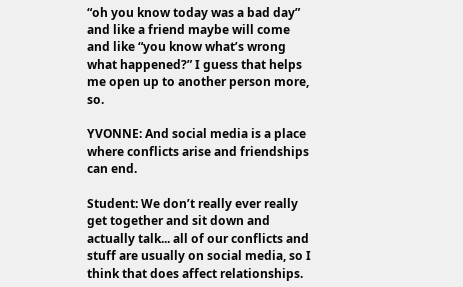“oh you know today was a bad day” and like a friend maybe will come and like “you know what’s wrong what happened?” I guess that helps me open up to another person more, so.

YVONNE: And social media is a place where conflicts arise and friendships can end.

Student: We don’t really ever really get together and sit down and actually talk... all of our conflicts and stuff are usually on social media, so I think that does affect relationships.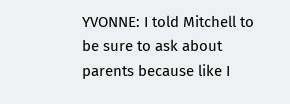YVONNE: I told Mitchell to be sure to ask about parents because like I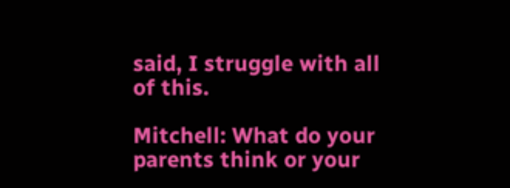said, I struggle with all of this.

Mitchell: What do your parents think or your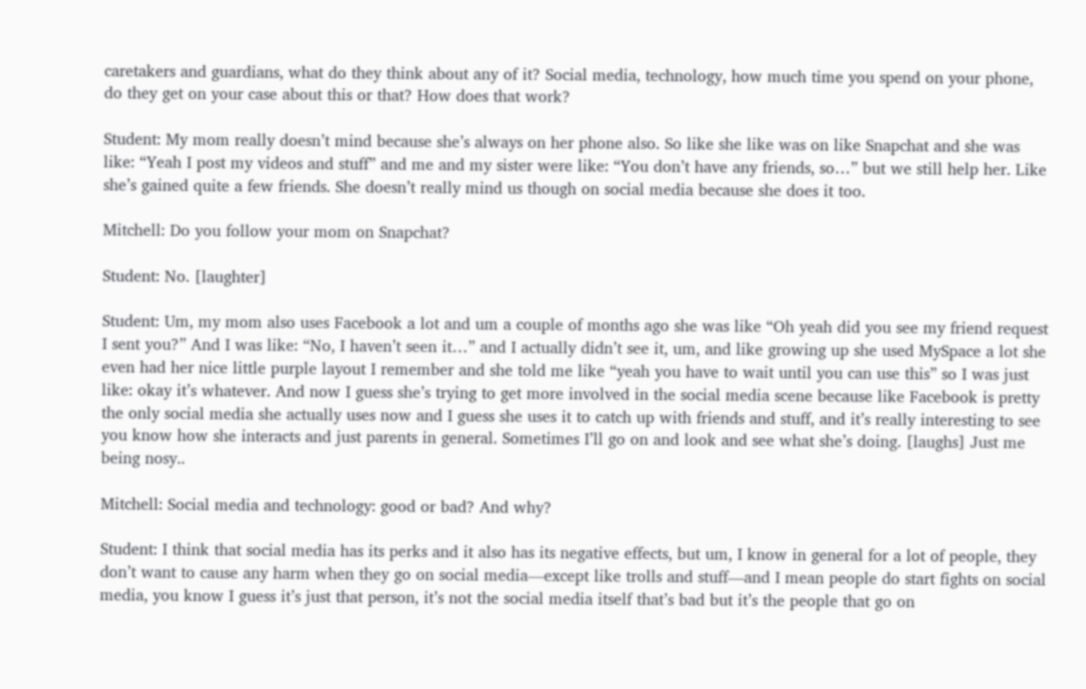caretakers and guardians, what do they think about any of it? Social media, technology, how much time you spend on your phone, do they get on your case about this or that? How does that work?

Student: My mom really doesn’t mind because she’s always on her phone also. So like she like was on like Snapchat and she was like: “Yeah I post my videos and stuff” and me and my sister were like: “You don’t have any friends, so…” but we still help her. Like she’s gained quite a few friends. She doesn’t really mind us though on social media because she does it too.

Mitchell: Do you follow your mom on Snapchat?

Student: No. [laughter]

Student: Um, my mom also uses Facebook a lot and um a couple of months ago she was like “Oh yeah did you see my friend request I sent you?” And I was like: “No, I haven’t seen it…” and I actually didn’t see it, um, and like growing up she used MySpace a lot she even had her nice little purple layout I remember and she told me like “yeah you have to wait until you can use this” so I was just like: okay it’s whatever. And now I guess she’s trying to get more involved in the social media scene because like Facebook is pretty the only social media she actually uses now and I guess she uses it to catch up with friends and stuff, and it’s really interesting to see you know how she interacts and just parents in general. Sometimes I’ll go on and look and see what she’s doing. [laughs] Just me being nosy..

Mitchell: Social media and technology: good or bad? And why?

Student: I think that social media has its perks and it also has its negative effects, but um, I know in general for a lot of people, they don’t want to cause any harm when they go on social media—except like trolls and stuff—and I mean people do start fights on social media, you know I guess it’s just that person, it’s not the social media itself that’s bad but it’s the people that go on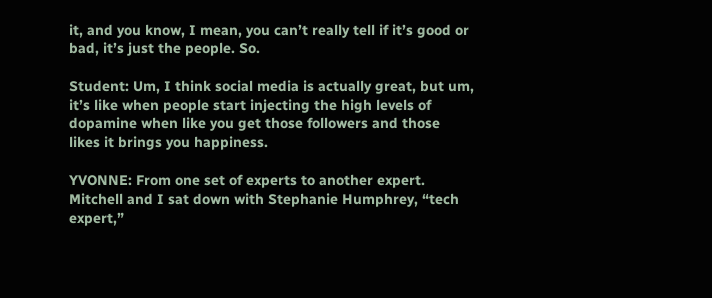it, and you know, I mean, you can’t really tell if it’s good or bad, it’s just the people. So.

Student: Um, I think social media is actually great, but um, it’s like when people start injecting the high levels of dopamine when like you get those followers and those likes it brings you happiness.

YVONNE: From one set of experts to another expert. Mitchell and I sat down with Stephanie Humphrey, “tech expert,”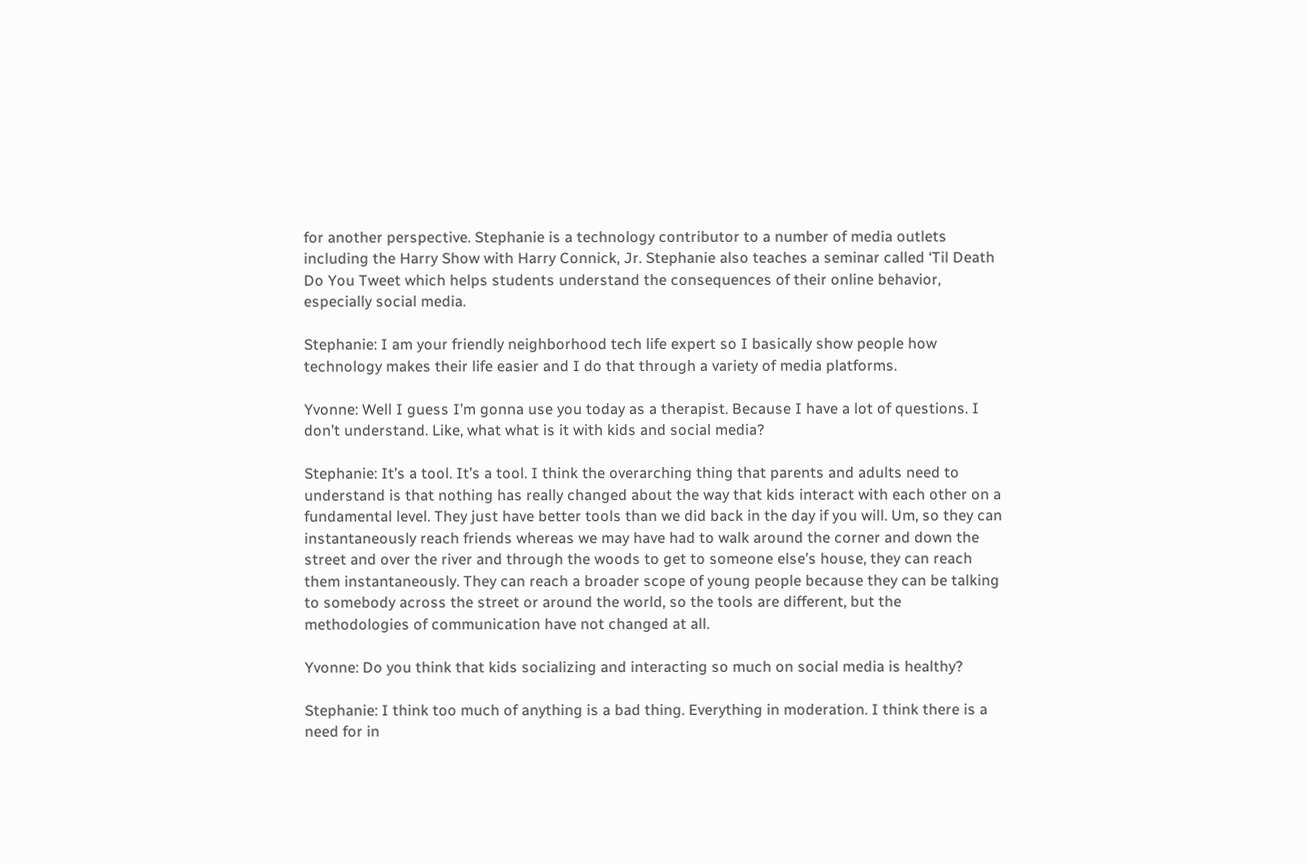for another perspective. Stephanie is a technology contributor to a number of media outlets including the Harry Show with Harry Connick, Jr. Stephanie also teaches a seminar called ‘Til Death Do You Tweet which helps students understand the consequences of their online behavior, especially social media.

Stephanie: I am your friendly neighborhood tech life expert so I basically show people how technology makes their life easier and I do that through a variety of media platforms.

Yvonne: Well I guess I’m gonna use you today as a therapist. Because I have a lot of questions. I don’t understand. Like, what what is it with kids and social media?

Stephanie: It’s a tool. It’s a tool. I think the overarching thing that parents and adults need to understand is that nothing has really changed about the way that kids interact with each other on a fundamental level. They just have better tools than we did back in the day if you will. Um, so they can instantaneously reach friends whereas we may have had to walk around the corner and down the street and over the river and through the woods to get to someone else’s house, they can reach them instantaneously. They can reach a broader scope of young people because they can be talking to somebody across the street or around the world, so the tools are different, but the methodologies of communication have not changed at all.

Yvonne: Do you think that kids socializing and interacting so much on social media is healthy?

Stephanie: I think too much of anything is a bad thing. Everything in moderation. I think there is a need for in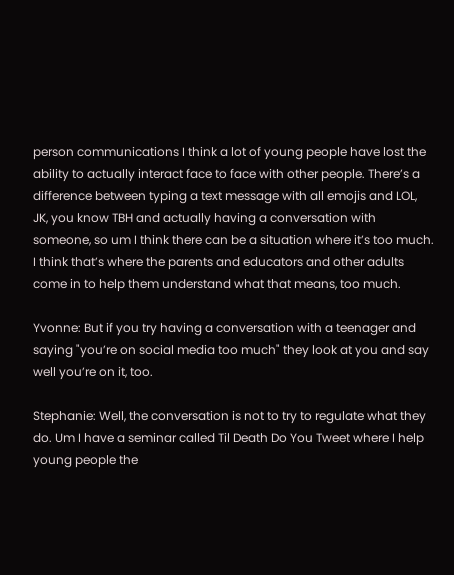person communications I think a lot of young people have lost the ability to actually interact face to face with other people. There’s a difference between typing a text message with all emojis and LOL, JK, you know TBH and actually having a conversation with someone, so um I think there can be a situation where it’s too much. I think that’s where the parents and educators and other adults come in to help them understand what that means, too much.

Yvonne: But if you try having a conversation with a teenager and saying "you’re on social media too much" they look at you and say well you’re on it, too.

Stephanie: Well, the conversation is not to try to regulate what they do. Um I have a seminar called Til Death Do You Tweet where I help young people the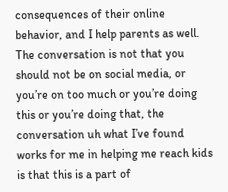consequences of their online behavior, and I help parents as well. The conversation is not that you should not be on social media, or you’re on too much or you’re doing this or you’re doing that, the conversation uh what I’ve found works for me in helping me reach kids is that this is a part of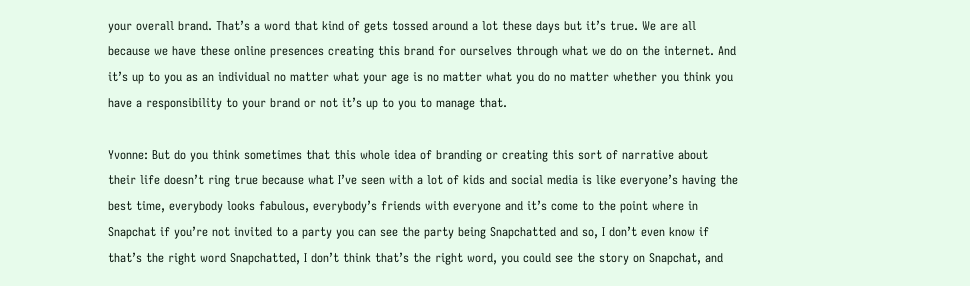your overall brand. That’s a word that kind of gets tossed around a lot these days but it’s true. We are all because we have these online presences creating this brand for ourselves through what we do on the internet. And it’s up to you as an individual no matter what your age is no matter what you do no matter whether you think you have a responsibility to your brand or not it’s up to you to manage that.

Yvonne: But do you think sometimes that this whole idea of branding or creating this sort of narrative about their life doesn’t ring true because what I’ve seen with a lot of kids and social media is like everyone’s having the best time, everybody looks fabulous, everybody’s friends with everyone and it’s come to the point where in Snapchat if you’re not invited to a party you can see the party being Snapchatted and so, I don’t even know if that’s the right word Snapchatted, I don’t think that’s the right word, you could see the story on Snapchat, and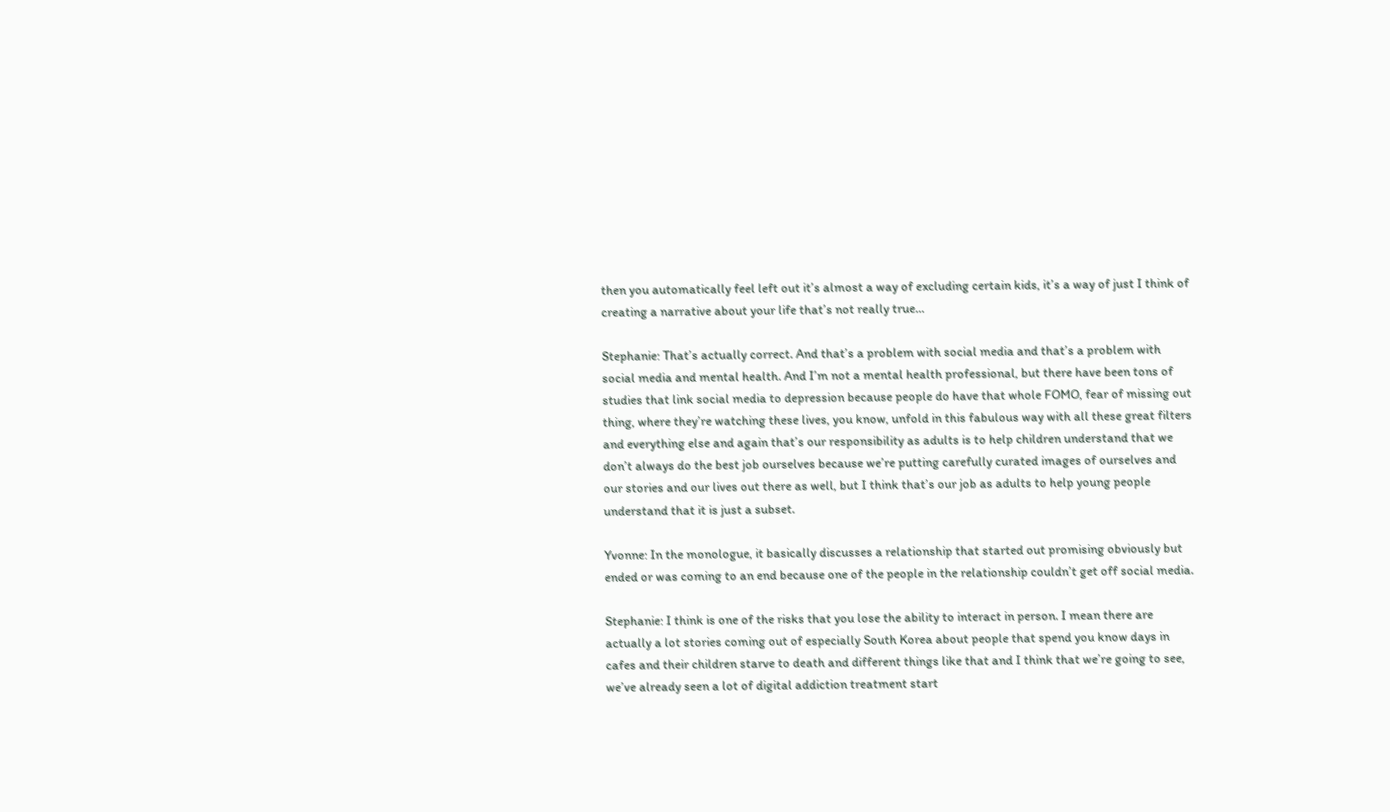then you automatically feel left out it’s almost a way of excluding certain kids, it’s a way of just I think of creating a narrative about your life that’s not really true…

Stephanie: That’s actually correct. And that’s a problem with social media and that’s a problem with social media and mental health. And I’m not a mental health professional, but there have been tons of studies that link social media to depression because people do have that whole FOMO, fear of missing out thing, where they’re watching these lives, you know, unfold in this fabulous way with all these great filters and everything else and again that’s our responsibility as adults is to help children understand that we don’t always do the best job ourselves because we’re putting carefully curated images of ourselves and our stories and our lives out there as well, but I think that’s our job as adults to help young people understand that it is just a subset.

Yvonne: In the monologue, it basically discusses a relationship that started out promising obviously but ended or was coming to an end because one of the people in the relationship couldn’t get off social media.

Stephanie: I think is one of the risks that you lose the ability to interact in person. I mean there are actually a lot stories coming out of especially South Korea about people that spend you know days in cafes and their children starve to death and different things like that and I think that we’re going to see, we’ve already seen a lot of digital addiction treatment start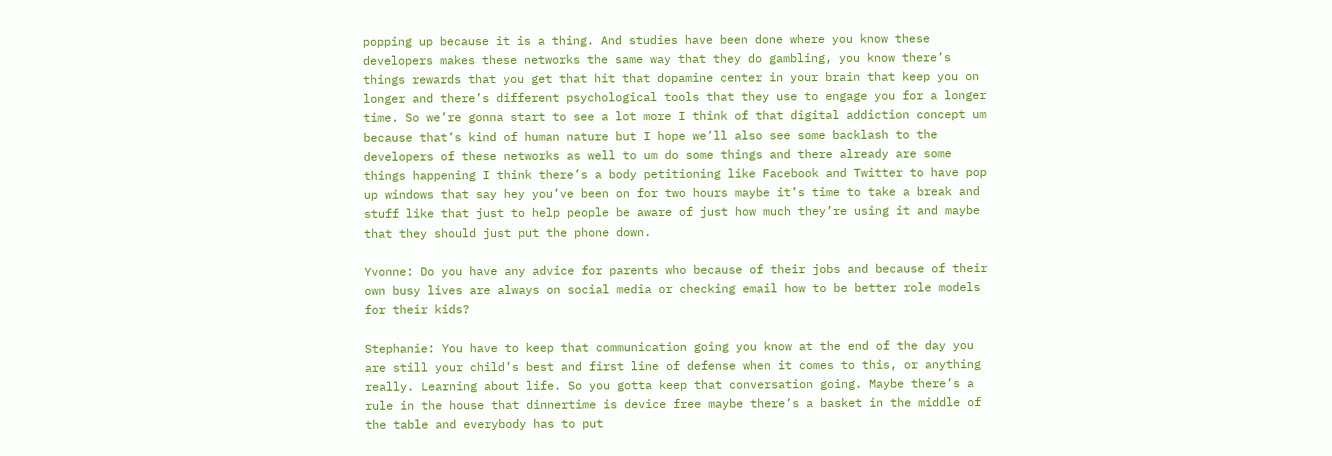popping up because it is a thing. And studies have been done where you know these developers makes these networks the same way that they do gambling, you know there’s things rewards that you get that hit that dopamine center in your brain that keep you on longer and there’s different psychological tools that they use to engage you for a longer time. So we’re gonna start to see a lot more I think of that digital addiction concept um because that’s kind of human nature but I hope we’ll also see some backlash to the developers of these networks as well to um do some things and there already are some things happening I think there’s a body petitioning like Facebook and Twitter to have pop up windows that say hey you’ve been on for two hours maybe it’s time to take a break and stuff like that just to help people be aware of just how much they’re using it and maybe that they should just put the phone down.

Yvonne: Do you have any advice for parents who because of their jobs and because of their own busy lives are always on social media or checking email how to be better role models for their kids?

Stephanie: You have to keep that communication going you know at the end of the day you are still your child’s best and first line of defense when it comes to this, or anything really. Learning about life. So you gotta keep that conversation going. Maybe there’s a rule in the house that dinnertime is device free maybe there’s a basket in the middle of the table and everybody has to put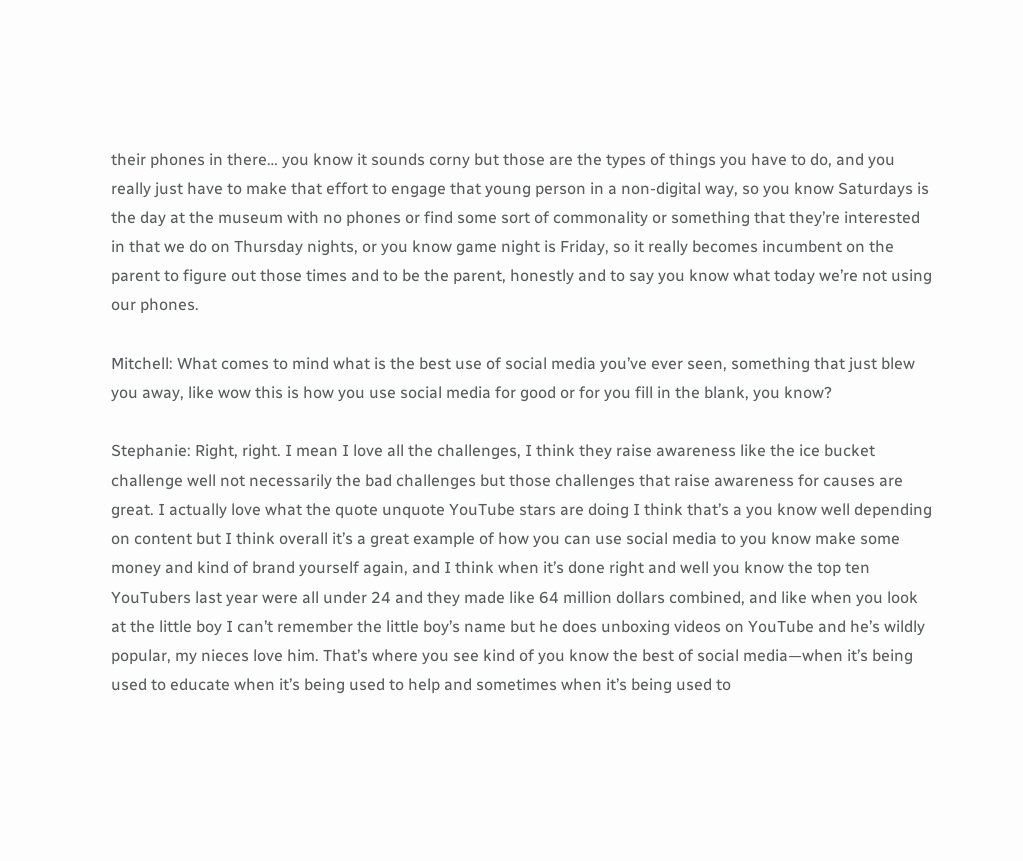their phones in there… you know it sounds corny but those are the types of things you have to do, and you really just have to make that effort to engage that young person in a non-digital way, so you know Saturdays is the day at the museum with no phones or find some sort of commonality or something that they’re interested in that we do on Thursday nights, or you know game night is Friday, so it really becomes incumbent on the parent to figure out those times and to be the parent, honestly and to say you know what today we’re not using our phones.

Mitchell: What comes to mind what is the best use of social media you’ve ever seen, something that just blew you away, like wow this is how you use social media for good or for you fill in the blank, you know?

Stephanie: Right, right. I mean I love all the challenges, I think they raise awareness like the ice bucket challenge well not necessarily the bad challenges but those challenges that raise awareness for causes are great. I actually love what the quote unquote YouTube stars are doing I think that’s a you know well depending on content but I think overall it’s a great example of how you can use social media to you know make some money and kind of brand yourself again, and I think when it’s done right and well you know the top ten YouTubers last year were all under 24 and they made like 64 million dollars combined, and like when you look at the little boy I can’t remember the little boy’s name but he does unboxing videos on YouTube and he’s wildly popular, my nieces love him. That’s where you see kind of you know the best of social media—when it’s being used to educate when it’s being used to help and sometimes when it’s being used to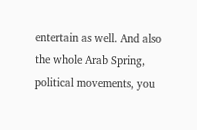entertain as well. And also the whole Arab Spring, political movements, you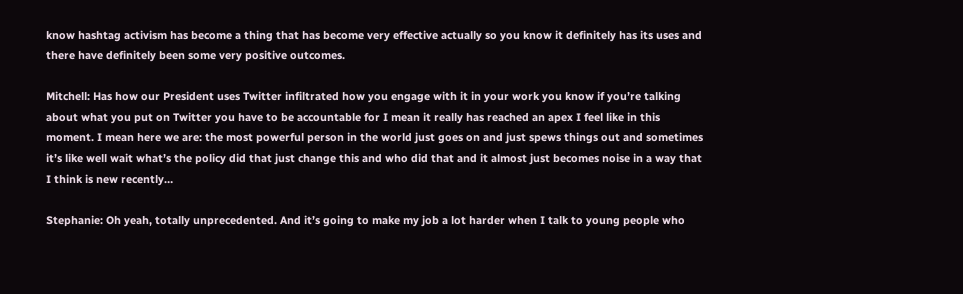know hashtag activism has become a thing that has become very effective actually so you know it definitely has its uses and there have definitely been some very positive outcomes.

Mitchell: Has how our President uses Twitter infiltrated how you engage with it in your work you know if you’re talking about what you put on Twitter you have to be accountable for I mean it really has reached an apex I feel like in this moment. I mean here we are: the most powerful person in the world just goes on and just spews things out and sometimes it’s like well wait what’s the policy did that just change this and who did that and it almost just becomes noise in a way that I think is new recently…

Stephanie: Oh yeah, totally unprecedented. And it’s going to make my job a lot harder when I talk to young people who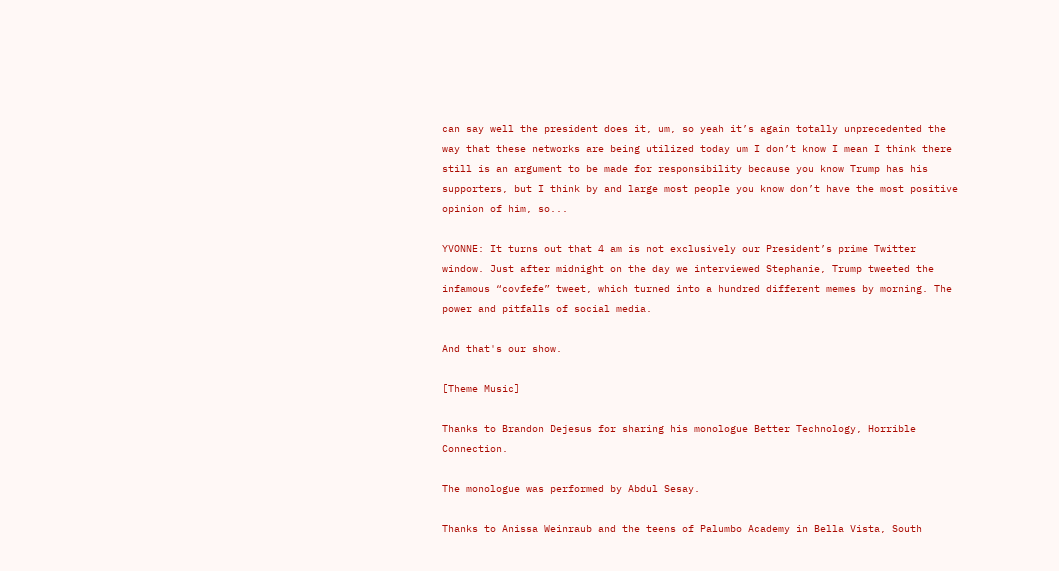can say well the president does it, um, so yeah it’s again totally unprecedented the way that these networks are being utilized today um I don’t know I mean I think there still is an argument to be made for responsibility because you know Trump has his supporters, but I think by and large most people you know don’t have the most positive opinion of him, so...

YVONNE: It turns out that 4 am is not exclusively our President’s prime Twitter window. Just after midnight on the day we interviewed Stephanie, Trump tweeted the infamous “covfefe” tweet, which turned into a hundred different memes by morning. The power and pitfalls of social media.

And that's our show.

[Theme Music]

Thanks to Brandon Dejesus for sharing his monologue Better Technology, Horrible Connection.

The monologue was performed by Abdul Sesay.

Thanks to Anissa Weinraub and the teens of Palumbo Academy in Bella Vista, South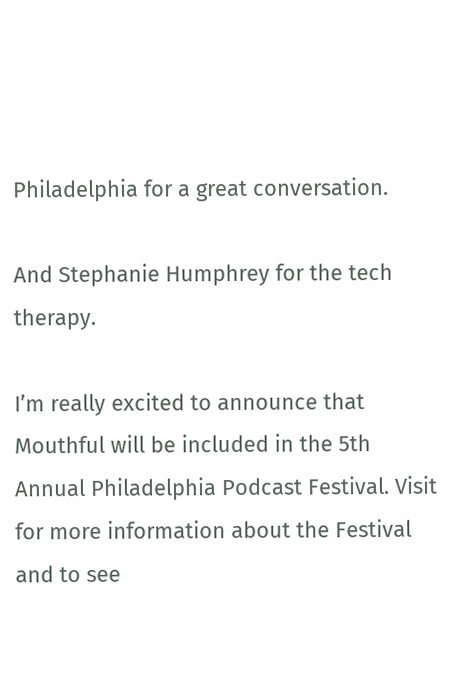Philadelphia for a great conversation.

And Stephanie Humphrey for the tech therapy.

I’m really excited to announce that Mouthful will be included in the 5th Annual Philadelphia Podcast Festival. Visit for more information about the Festival and to see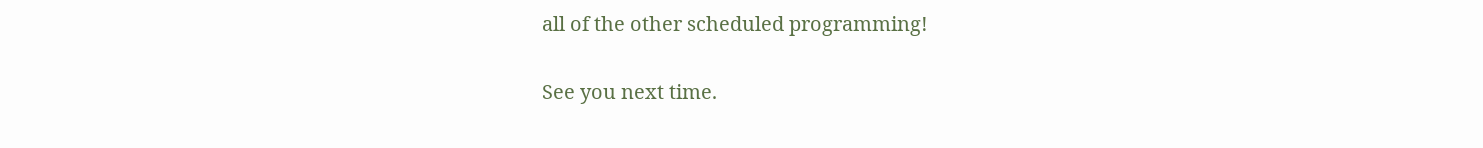all of the other scheduled programming!

See you next time.